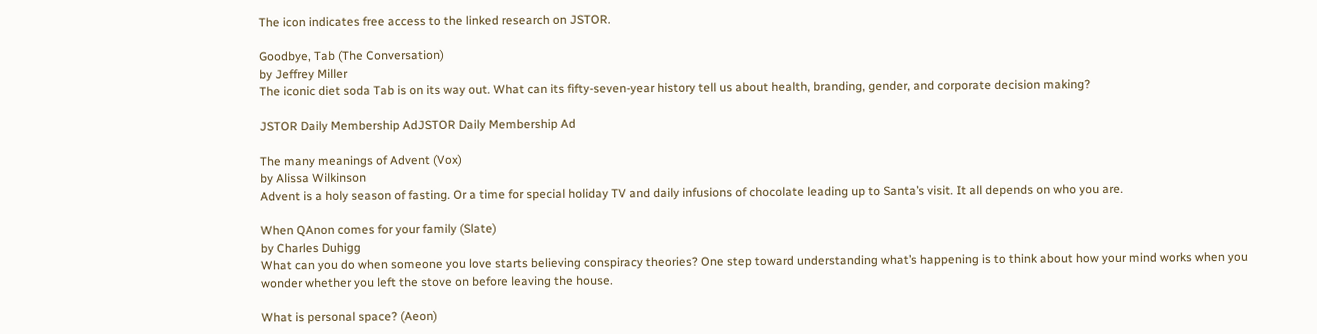The icon indicates free access to the linked research on JSTOR.

Goodbye, Tab (The Conversation)
by Jeffrey Miller
The iconic diet soda Tab is on its way out. What can its fifty-seven-year history tell us about health, branding, gender, and corporate decision making?

JSTOR Daily Membership AdJSTOR Daily Membership Ad

The many meanings of Advent (Vox)
by Alissa Wilkinson
Advent is a holy season of fasting. Or a time for special holiday TV and daily infusions of chocolate leading up to Santa’s visit. It all depends on who you are.

When QAnon comes for your family (Slate)
by Charles Duhigg
What can you do when someone you love starts believing conspiracy theories? One step toward understanding what’s happening is to think about how your mind works when you wonder whether you left the stove on before leaving the house.

What is personal space? (Aeon)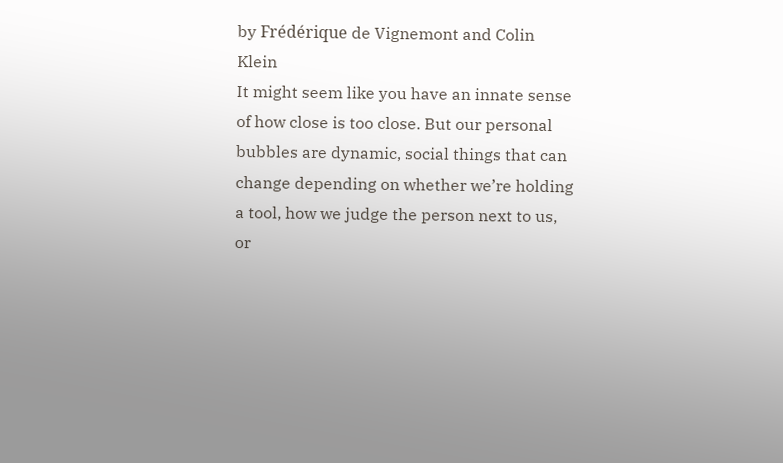by Frédérique de Vignemont and Colin Klein
It might seem like you have an innate sense of how close is too close. But our personal bubbles are dynamic, social things that can change depending on whether we’re holding a tool, how we judge the person next to us, or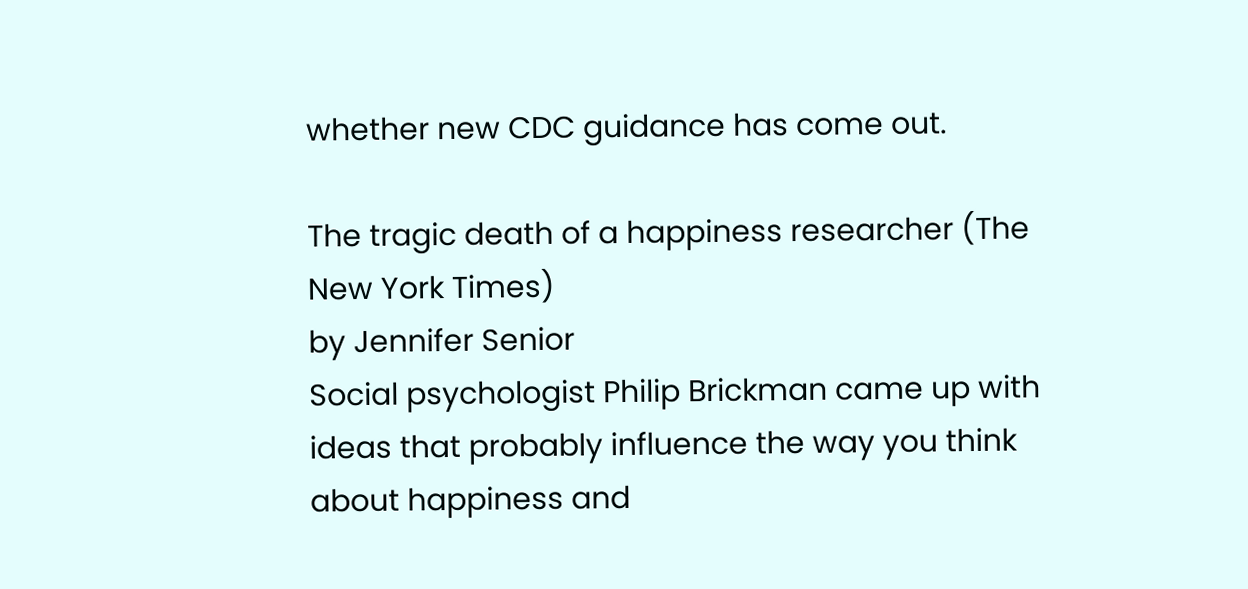whether new CDC guidance has come out.

The tragic death of a happiness researcher (The New York Times)
by Jennifer Senior
Social psychologist Philip Brickman came up with ideas that probably influence the way you think about happiness and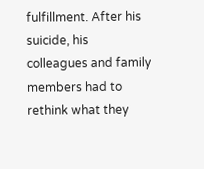fulfillment. After his suicide, his colleagues and family members had to rethink what they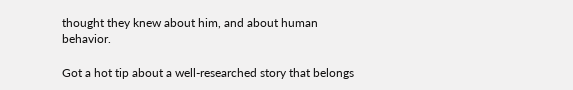thought they knew about him, and about human behavior.

Got a hot tip about a well-researched story that belongs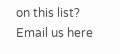on this list? Email us here